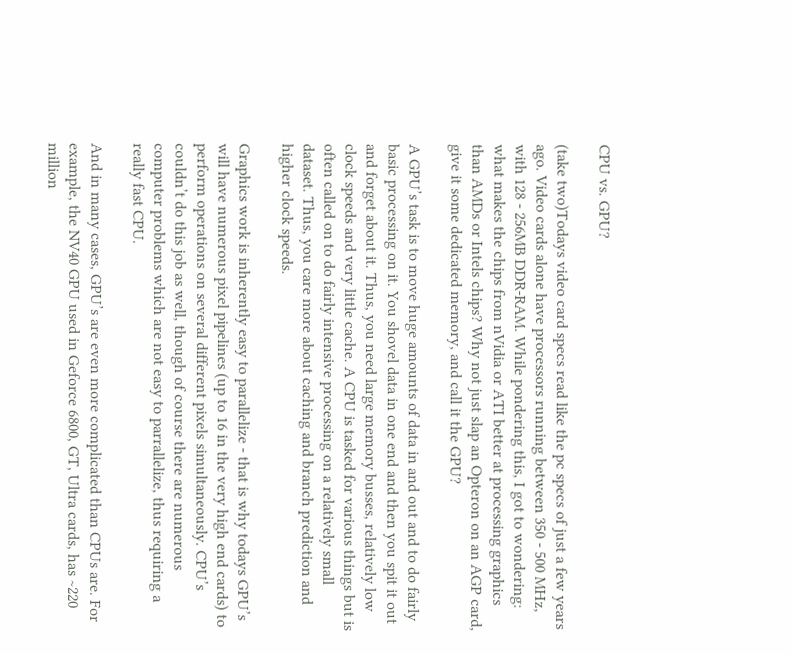CPU vs. GPU?

(take two)Todays video card specs read like the pc specs of just a few years ago. Video cards alone have processors running between 350 - 500 MHz, with 128 - 256MB DDR-RAM. While pondering this, I got to wondering: what makes the chips from nVidia or ATI better at processing graphics than AMDs or Intels chips? Why not just slap an Opteron on an AGP card, give it some dedicated memory, and call it the GPU?

A GPU’s task is to move huge amounts of data in and out and to do fairly basic processing on it. You shovel data in one end and then you spit it out and forget about it. Thus, you need large memory busses, relatively low clock speeds and very little cache. A CPU is tasked for various things but is often called on to do fairly intensive processing on a relatively small dataset. Thus, you care more about caching and branch prediction and higher clock speeds.

Graphics work is inherently easy to parallelize - that is why todays GPU’s will have numerous pixel pipelines (up to 16 in the very high end cards) to perform operations on several different pixels simultaneously. CPU’s couldn’t do this job as well, though of course there are numerous computer problems which are not easy to parrallelize, thus requiring a really fast CPU.

And in many cases, GPU’s are even more complicated than CPUs are. For example, the NV40 GPU used in Geforce 6800, GT, Ultra cards, has ~220 million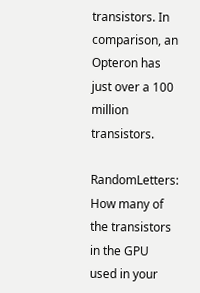transistors. In comparison, an Opteron has just over a 100 million transistors.

RandomLetters: How many of the transistors in the GPU used in your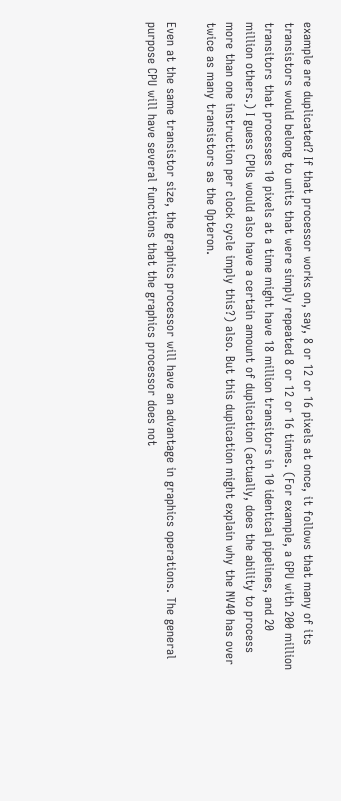example are duplicated? If that processor works on, say, 8 or 12 or 16 pixels at once, it follows that many of its transistors would belong to units that were simply repeated 8 or 12 or 16 times. (For example, a GPU with 200 million transitors that processes 10 pixels at a time might have 18 million transitors in 10 identical pipelines, and 20 million others.) I guess CPUs would also have a certain amount of duplication (actually, does the ability to process more than one instruction per clock cycle imply this?) also. But this duplication might explain why the NV40 has over twice as many transistors as the Opteron.

Even at the same transistor size, the graphics processor will have an advantage in graphics operations. The general purpose CPU will have several functions that the graphics processor does not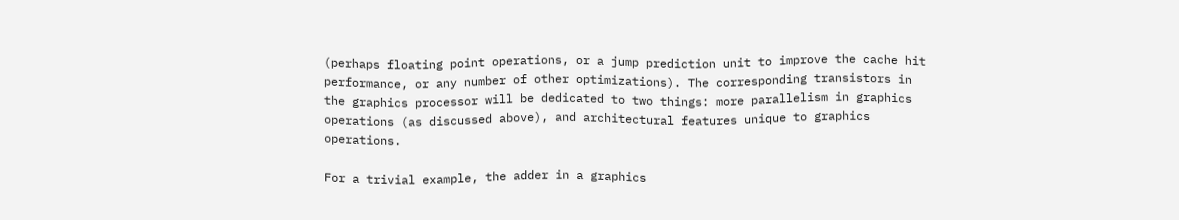(perhaps floating point operations, or a jump prediction unit to improve the cache hit performance, or any number of other optimizations). The corresponding transistors in the graphics processor will be dedicated to two things: more parallelism in graphics operations (as discussed above), and architectural features unique to graphics operations.

For a trivial example, the adder in a graphics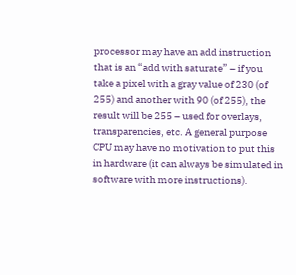processor may have an add instruction that is an “add with saturate” – if you take a pixel with a gray value of 230 (of 255) and another with 90 (of 255), the result will be 255 – used for overlays, transparencies, etc. A general purpose CPU may have no motivation to put this in hardware (it can always be simulated in software with more instructions).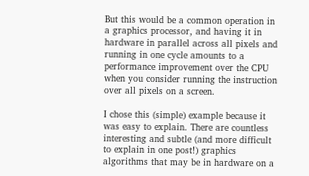But this would be a common operation in a graphics processor, and having it in hardware in parallel across all pixels and running in one cycle amounts to a performance improvement over the CPU when you consider running the instruction over all pixels on a screen.

I chose this (simple) example because it was easy to explain. There are countless interesting and subtle (and more difficult to explain in one post!) graphics algorithms that may be in hardware on a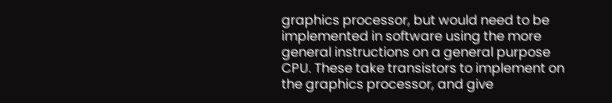graphics processor, but would need to be implemented in software using the more general instructions on a general purpose CPU. These take transistors to implement on the graphics processor, and give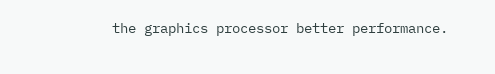the graphics processor better performance.